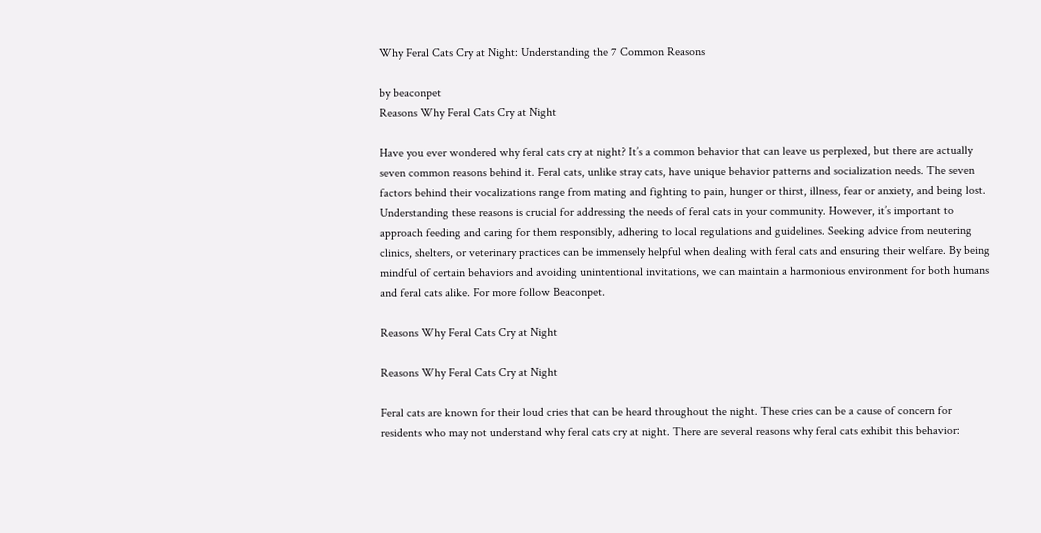Why Feral Cats Cry at Night: Understanding the 7 Common Reasons

by beaconpet
Reasons Why Feral Cats Cry at Night

Have you ever wondered why feral cats cry at night? It’s a common behavior that can leave us perplexed, but there are actually seven common reasons behind it. Feral cats, unlike stray cats, have unique behavior patterns and socialization needs. The seven factors behind their vocalizations range from mating and fighting to pain, hunger or thirst, illness, fear or anxiety, and being lost. Understanding these reasons is crucial for addressing the needs of feral cats in your community. However, it’s important to approach feeding and caring for them responsibly, adhering to local regulations and guidelines. Seeking advice from neutering clinics, shelters, or veterinary practices can be immensely helpful when dealing with feral cats and ensuring their welfare. By being mindful of certain behaviors and avoiding unintentional invitations, we can maintain a harmonious environment for both humans and feral cats alike. For more follow Beaconpet.

Reasons Why Feral Cats Cry at Night

Reasons Why Feral Cats Cry at Night

Feral cats are known for their loud cries that can be heard throughout the night. These cries can be a cause of concern for residents who may not understand why feral cats cry at night. There are several reasons why feral cats exhibit this behavior: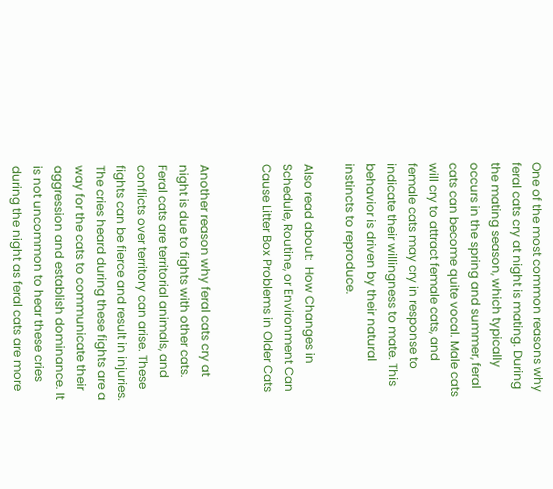One of the most common reasons why feral cats cry at night is mating. During the mating season, which typically occurs in the spring and summer, feral cats can become quite vocal. Male cats will cry to attract female cats, and female cats may cry in response to indicate their willingness to mate. This behavior is driven by their natural instincts to reproduce.

Also read about:  How Changes in Schedule, Routine, or Environment Can Cause Litter Box Problems in Older Cats


Another reason why feral cats cry at night is due to fights with other cats. Feral cats are territorial animals, and conflicts over territory can arise. These fights can be fierce and result in injuries. The cries heard during these fights are a way for the cats to communicate their aggression and establish dominance. It is not uncommon to hear these cries during the night as feral cats are more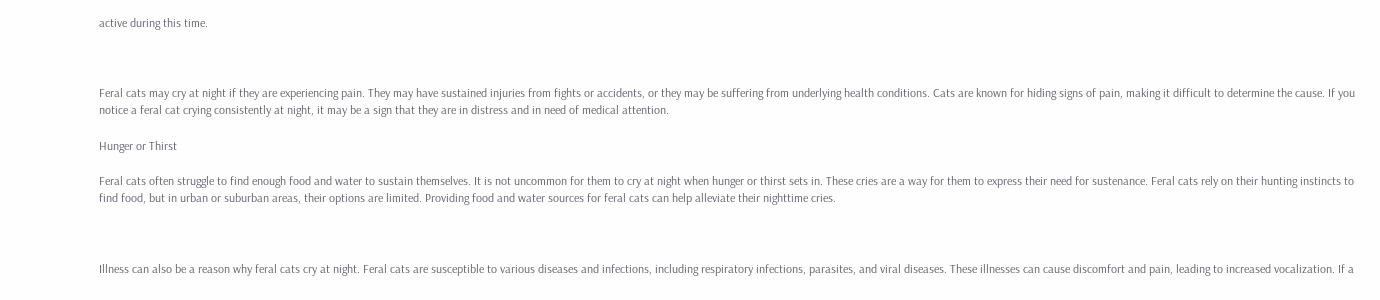active during this time.



Feral cats may cry at night if they are experiencing pain. They may have sustained injuries from fights or accidents, or they may be suffering from underlying health conditions. Cats are known for hiding signs of pain, making it difficult to determine the cause. If you notice a feral cat crying consistently at night, it may be a sign that they are in distress and in need of medical attention.

Hunger or Thirst

Feral cats often struggle to find enough food and water to sustain themselves. It is not uncommon for them to cry at night when hunger or thirst sets in. These cries are a way for them to express their need for sustenance. Feral cats rely on their hunting instincts to find food, but in urban or suburban areas, their options are limited. Providing food and water sources for feral cats can help alleviate their nighttime cries.



Illness can also be a reason why feral cats cry at night. Feral cats are susceptible to various diseases and infections, including respiratory infections, parasites, and viral diseases. These illnesses can cause discomfort and pain, leading to increased vocalization. If a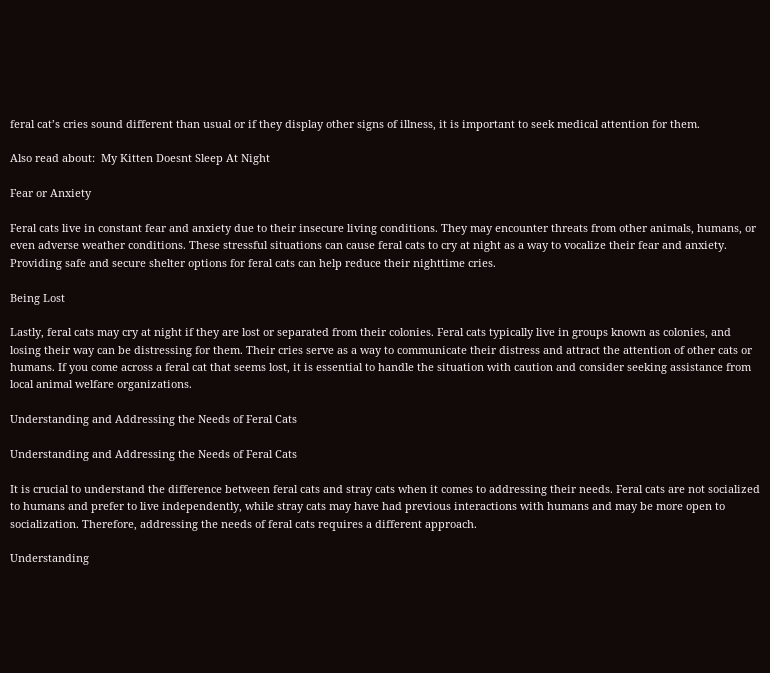feral cat’s cries sound different than usual or if they display other signs of illness, it is important to seek medical attention for them.

Also read about:  My Kitten Doesnt Sleep At Night

Fear or Anxiety

Feral cats live in constant fear and anxiety due to their insecure living conditions. They may encounter threats from other animals, humans, or even adverse weather conditions. These stressful situations can cause feral cats to cry at night as a way to vocalize their fear and anxiety. Providing safe and secure shelter options for feral cats can help reduce their nighttime cries.

Being Lost

Lastly, feral cats may cry at night if they are lost or separated from their colonies. Feral cats typically live in groups known as colonies, and losing their way can be distressing for them. Their cries serve as a way to communicate their distress and attract the attention of other cats or humans. If you come across a feral cat that seems lost, it is essential to handle the situation with caution and consider seeking assistance from local animal welfare organizations.

Understanding and Addressing the Needs of Feral Cats

Understanding and Addressing the Needs of Feral Cats

It is crucial to understand the difference between feral cats and stray cats when it comes to addressing their needs. Feral cats are not socialized to humans and prefer to live independently, while stray cats may have had previous interactions with humans and may be more open to socialization. Therefore, addressing the needs of feral cats requires a different approach.

Understanding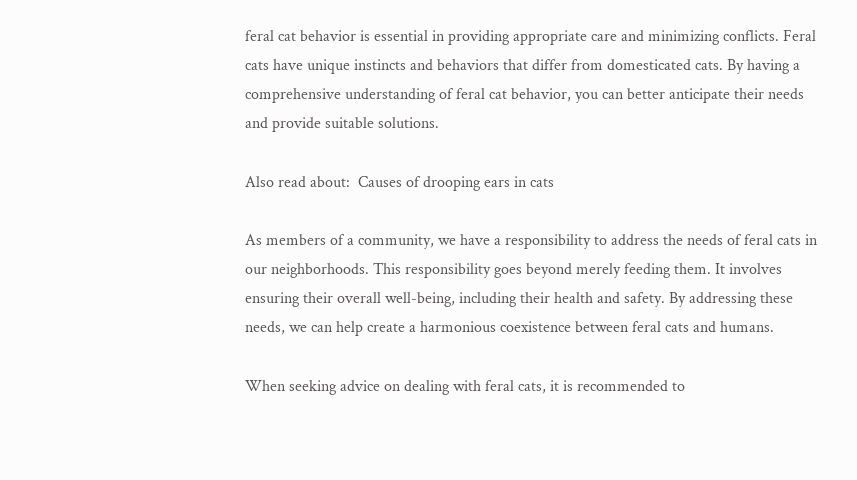feral cat behavior is essential in providing appropriate care and minimizing conflicts. Feral cats have unique instincts and behaviors that differ from domesticated cats. By having a comprehensive understanding of feral cat behavior, you can better anticipate their needs and provide suitable solutions.

Also read about:  Causes of drooping ears in cats

As members of a community, we have a responsibility to address the needs of feral cats in our neighborhoods. This responsibility goes beyond merely feeding them. It involves ensuring their overall well-being, including their health and safety. By addressing these needs, we can help create a harmonious coexistence between feral cats and humans.

When seeking advice on dealing with feral cats, it is recommended to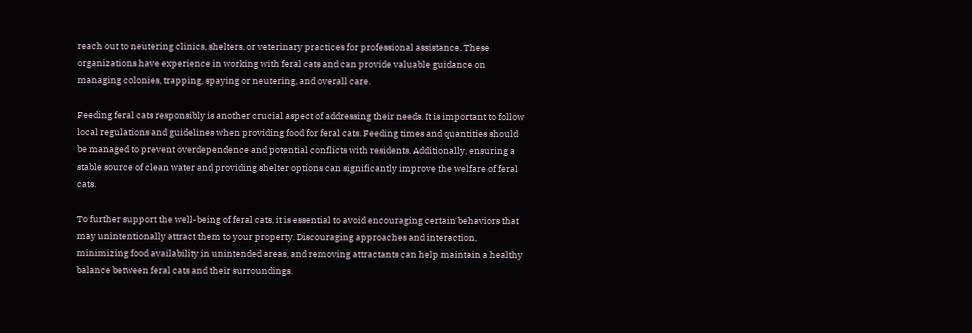reach out to neutering clinics, shelters, or veterinary practices for professional assistance. These organizations have experience in working with feral cats and can provide valuable guidance on managing colonies, trapping, spaying or neutering, and overall care.

Feeding feral cats responsibly is another crucial aspect of addressing their needs. It is important to follow local regulations and guidelines when providing food for feral cats. Feeding times and quantities should be managed to prevent overdependence and potential conflicts with residents. Additionally, ensuring a stable source of clean water and providing shelter options can significantly improve the welfare of feral cats.

To further support the well-being of feral cats, it is essential to avoid encouraging certain behaviors that may unintentionally attract them to your property. Discouraging approaches and interaction, minimizing food availability in unintended areas, and removing attractants can help maintain a healthy balance between feral cats and their surroundings.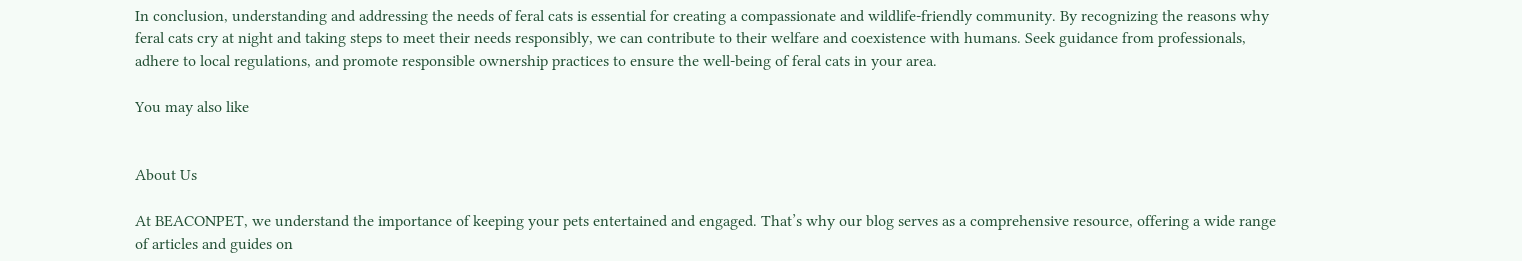In conclusion, understanding and addressing the needs of feral cats is essential for creating a compassionate and wildlife-friendly community. By recognizing the reasons why feral cats cry at night and taking steps to meet their needs responsibly, we can contribute to their welfare and coexistence with humans. Seek guidance from professionals, adhere to local regulations, and promote responsible ownership practices to ensure the well-being of feral cats in your area.

You may also like


About Us

At BEACONPET, we understand the importance of keeping your pets entertained and engaged. That’s why our blog serves as a comprehensive resource, offering a wide range of articles and guides on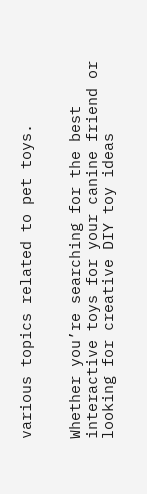various topics related to pet toys.


Whether you’re searching for the best interactive toys for your canine friend or looking for creative DIY toy ideas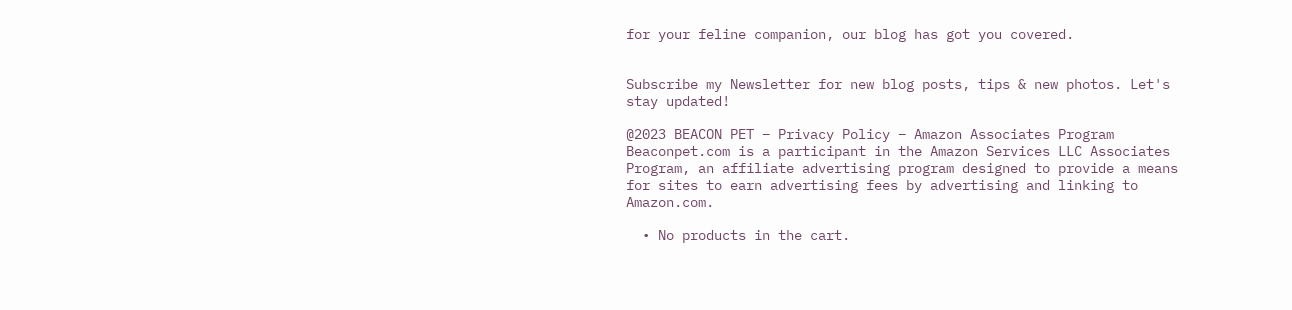for your feline companion, our blog has got you covered.


Subscribe my Newsletter for new blog posts, tips & new photos. Let's stay updated!

@2023 BEACON PET – Privacy Policy – Amazon Associates Program Beaconpet.com is a participant in the Amazon Services LLC Associates Program, an affiliate advertising program designed to provide a means for sites to earn advertising fees by advertising and linking to Amazon.com.

  • No products in the cart.